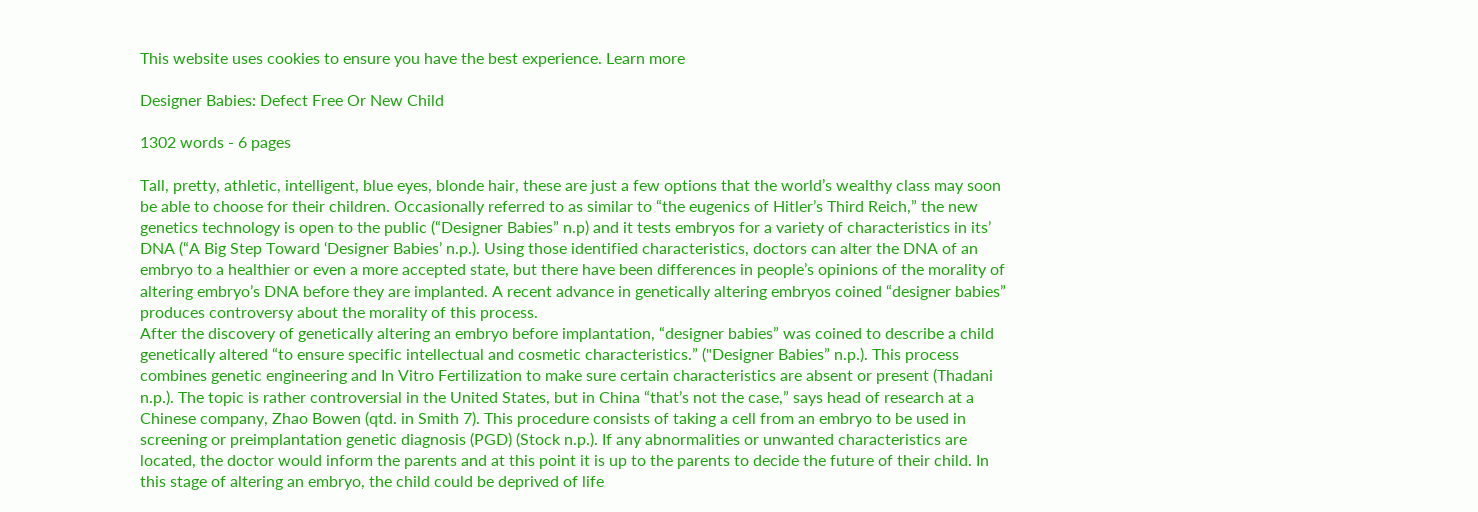This website uses cookies to ensure you have the best experience. Learn more

Designer Babies: Defect Free Or New Child

1302 words - 6 pages

Tall, pretty, athletic, intelligent, blue eyes, blonde hair, these are just a few options that the world’s wealthy class may soon be able to choose for their children. Occasionally referred to as similar to “the eugenics of Hitler’s Third Reich,” the new genetics technology is open to the public (“Designer Babies” n.p) and it tests embryos for a variety of characteristics in its’ DNA (“A Big Step Toward ‘Designer Babies’ n.p.). Using those identified characteristics, doctors can alter the DNA of an embryo to a healthier or even a more accepted state, but there have been differences in people’s opinions of the morality of altering embryo’s DNA before they are implanted. A recent advance in genetically altering embryos coined “designer babies” produces controversy about the morality of this process.
After the discovery of genetically altering an embryo before implantation, “designer babies” was coined to describe a child genetically altered “to ensure specific intellectual and cosmetic characteristics.” ("Designer Babies” n.p.). This process combines genetic engineering and In Vitro Fertilization to make sure certain characteristics are absent or present (Thadani n.p.). The topic is rather controversial in the United States, but in China “that’s not the case,” says head of research at a Chinese company, Zhao Bowen (qtd. in Smith 7). This procedure consists of taking a cell from an embryo to be used in screening or preimplantation genetic diagnosis (PGD) (Stock n.p.). If any abnormalities or unwanted characteristics are located, the doctor would inform the parents and at this point it is up to the parents to decide the future of their child. In this stage of altering an embryo, the child could be deprived of life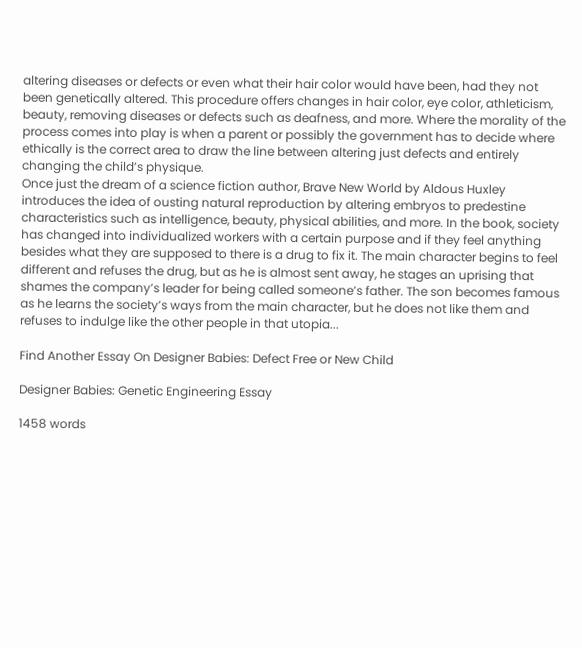altering diseases or defects or even what their hair color would have been, had they not been genetically altered. This procedure offers changes in hair color, eye color, athleticism, beauty, removing diseases or defects such as deafness, and more. Where the morality of the process comes into play is when a parent or possibly the government has to decide where ethically is the correct area to draw the line between altering just defects and entirely changing the child’s physique.
Once just the dream of a science fiction author, Brave New World by Aldous Huxley introduces the idea of ousting natural reproduction by altering embryos to predestine characteristics such as intelligence, beauty, physical abilities, and more. In the book, society has changed into individualized workers with a certain purpose and if they feel anything besides what they are supposed to there is a drug to fix it. The main character begins to feel different and refuses the drug, but as he is almost sent away, he stages an uprising that shames the company’s leader for being called someone’s father. The son becomes famous as he learns the society’s ways from the main character, but he does not like them and refuses to indulge like the other people in that utopia...

Find Another Essay On Designer Babies: Defect Free or New Child

Designer Babies: Genetic Engineering Essay

1458 words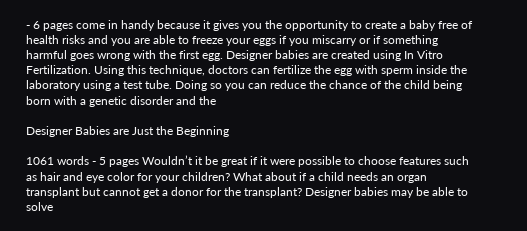- 6 pages come in handy because it gives you the opportunity to create a baby free of health risks and you are able to freeze your eggs if you miscarry or if something harmful goes wrong with the first egg. Designer babies are created using In Vitro Fertilization. Using this technique, doctors can fertilize the egg with sperm inside the laboratory using a test tube. Doing so you can reduce the chance of the child being born with a genetic disorder and the

Designer Babies are Just the Beginning

1061 words - 5 pages Wouldn’t it be great if it were possible to choose features such as hair and eye color for your children? What about if a child needs an organ transplant but cannot get a donor for the transplant? Designer babies may be able to solve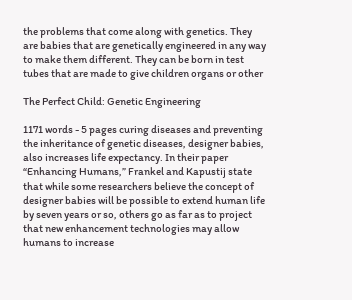the problems that come along with genetics. They are babies that are genetically engineered in any way to make them different. They can be born in test tubes that are made to give children organs or other

The Perfect Child: Genetic Engineering

1171 words - 5 pages curing diseases and preventing the inheritance of genetic diseases, designer babies, also increases life expectancy. In their paper “Enhancing Humans,” Frankel and Kapustij state that while some researchers believe the concept of designer babies will be possible to extend human life by seven years or so, others go as far as to project that new enhancement technologies may allow humans to increase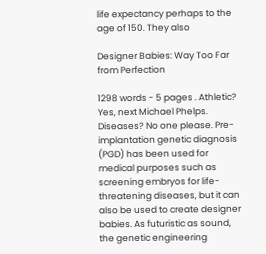life expectancy perhaps to the age of 150. They also

Designer Babies: Way Too Far from Perfection

1298 words - 5 pages . Athletic? Yes, next Michael Phelps. Diseases? No one please. Pre-implantation genetic diagnosis (PGD) has been used for medical purposes such as screening embryos for life-threatening diseases, but it can also be used to create designer babies. As futuristic as sound, the genetic engineering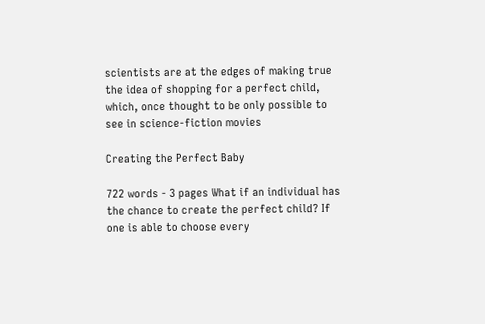scientists are at the edges of making true the idea of shopping for a perfect child, which, once thought to be only possible to see in science-fiction movies

Creating the Perfect Baby

722 words - 3 pages What if an individual has the chance to create the perfect child? If one is able to choose every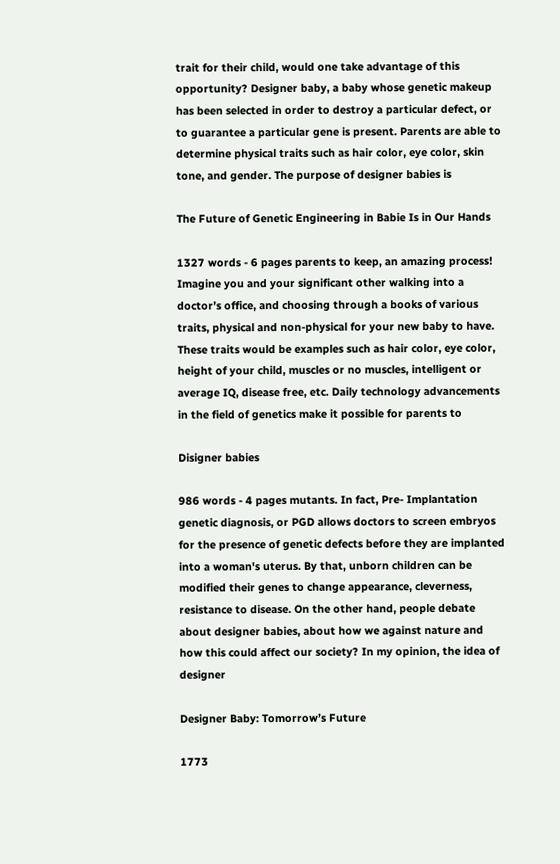trait for their child, would one take advantage of this opportunity? Designer baby, a baby whose genetic makeup has been selected in order to destroy a particular defect, or to guarantee a particular gene is present. Parents are able to determine physical traits such as hair color, eye color, skin tone, and gender. The purpose of designer babies is

The Future of Genetic Engineering in Babie Is in Our Hands

1327 words - 6 pages parents to keep, an amazing process! Imagine you and your significant other walking into a doctor’s office, and choosing through a books of various traits, physical and non-physical for your new baby to have. These traits would be examples such as hair color, eye color, height of your child, muscles or no muscles, intelligent or average IQ, disease free, etc. Daily technology advancements in the field of genetics make it possible for parents to

Disigner babies

986 words - 4 pages mutants. In fact, Pre- Implantation genetic diagnosis, or PGD allows doctors to screen embryos for the presence of genetic defects before they are implanted into a woman's uterus. By that, unborn children can be modified their genes to change appearance, cleverness, resistance to disease. On the other hand, people debate about designer babies, about how we against nature and how this could affect our society? In my opinion, the idea of designer

Designer Baby: Tomorrow’s Future

1773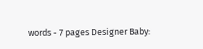words - 7 pages Designer Baby: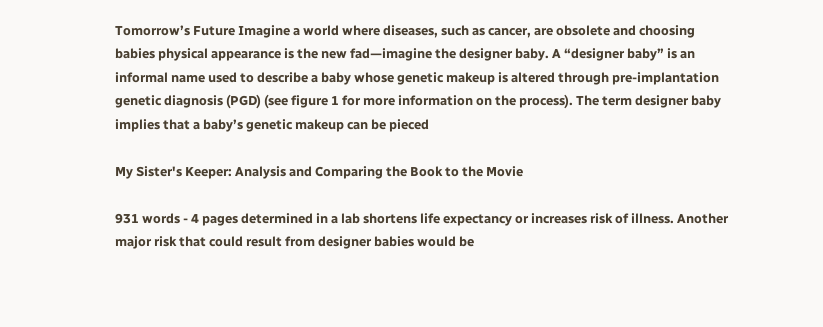Tomorrow’s Future Imagine a world where diseases, such as cancer, are obsolete and choosing babies physical appearance is the new fad—imagine the designer baby. A “designer baby” is an informal name used to describe a baby whose genetic makeup is altered through pre-implantation genetic diagnosis (PGD) (see figure 1 for more information on the process). The term designer baby implies that a baby’s genetic makeup can be pieced

My Sister's Keeper: Analysis and Comparing the Book to the Movie

931 words - 4 pages determined in a lab shortens life expectancy or increases risk of illness. Another major risk that could result from designer babies would be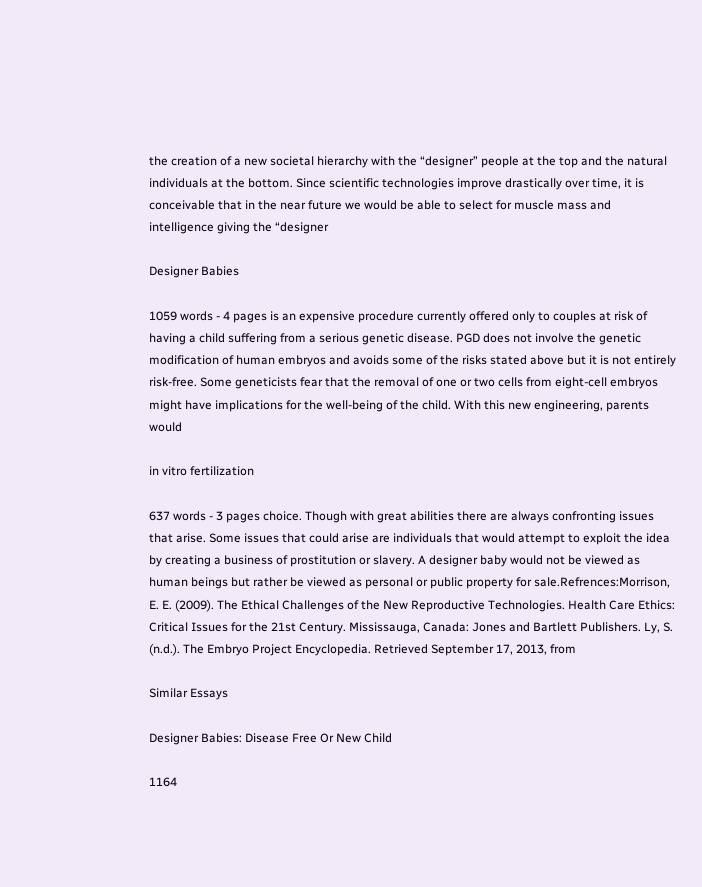the creation of a new societal hierarchy with the “designer” people at the top and the natural individuals at the bottom. Since scientific technologies improve drastically over time, it is conceivable that in the near future we would be able to select for muscle mass and intelligence giving the “designer

Designer Babies

1059 words - 4 pages is an expensive procedure currently offered only to couples at risk of having a child suffering from a serious genetic disease. PGD does not involve the genetic modification of human embryos and avoids some of the risks stated above but it is not entirely risk-free. Some geneticists fear that the removal of one or two cells from eight-cell embryos might have implications for the well-being of the child. With this new engineering, parents would

in vitro fertilization

637 words - 3 pages choice. Though with great abilities there are always confronting issues that arise. Some issues that could arise are individuals that would attempt to exploit the idea by creating a business of prostitution or slavery. A designer baby would not be viewed as human beings but rather be viewed as personal or public property for sale.Refrences:Morrison, E. E. (2009). The Ethical Challenges of the New Reproductive Technologies. Health Care Ethics: Critical Issues for the 21st Century. Mississauga, Canada: Jones and Bartlett Publishers. Ly, S. (n.d.). The Embryo Project Encyclopedia. Retrieved September 17, 2013, from

Similar Essays

Designer Babies: Disease Free Or New Child

1164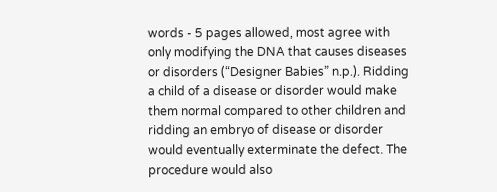words - 5 pages allowed, most agree with only modifying the DNA that causes diseases or disorders (“Designer Babies” n.p.). Ridding a child of a disease or disorder would make them normal compared to other children and ridding an embryo of disease or disorder would eventually exterminate the defect. The procedure would also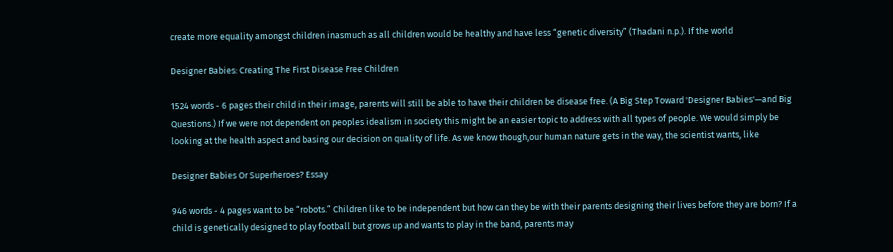create more equality amongst children inasmuch as all children would be healthy and have less “genetic diversity” (Thadani n.p.). If the world

Designer Babies: Creating The First Disease Free Children

1524 words - 6 pages their child in their image, parents will still be able to have their children be disease free. (A Big Step Toward 'Designer Babies'—and Big Questions.) If we were not dependent on peoples idealism in society this might be an easier topic to address with all types of people. We would simply be looking at the health aspect and basing our decision on quality of life. As we know though,our human nature gets in the way, the scientist wants, like

Designer Babies Or Superheroes? Essay

946 words - 4 pages want to be “robots.” Children like to be independent but how can they be with their parents designing their lives before they are born? If a child is genetically designed to play football but grows up and wants to play in the band, parents may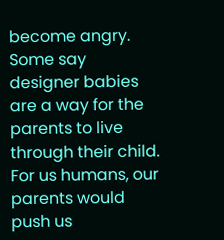become angry. Some say designer babies are a way for the parents to live through their child. For us humans, our parents would push us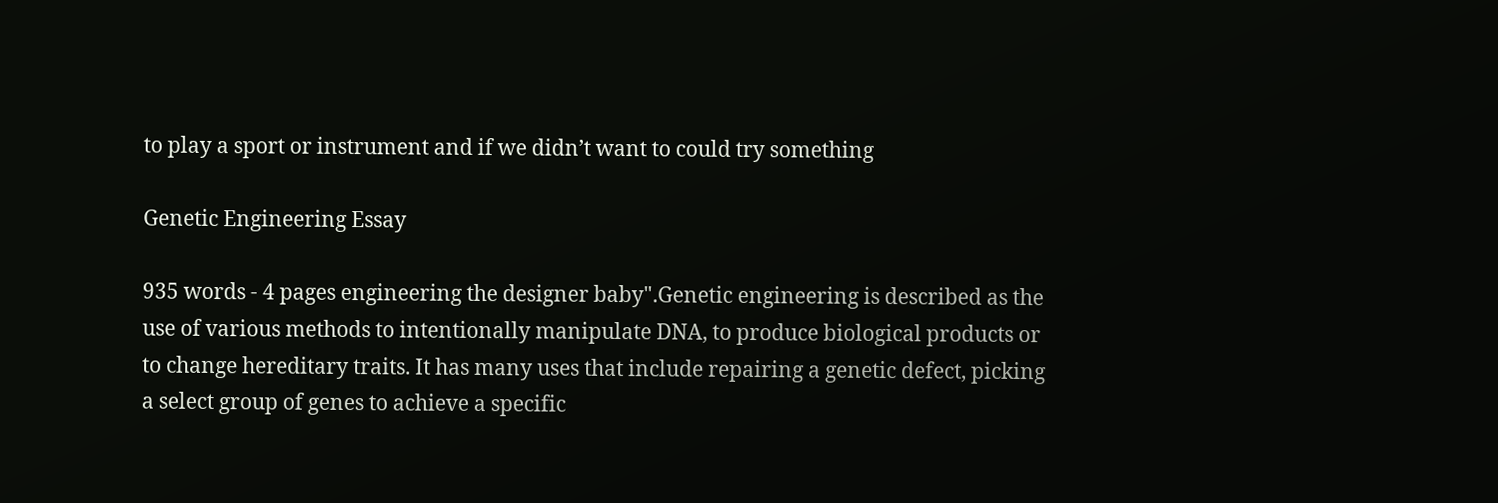to play a sport or instrument and if we didn’t want to could try something

Genetic Engineering Essay

935 words - 4 pages engineering the designer baby".Genetic engineering is described as the use of various methods to intentionally manipulate DNA, to produce biological products or to change hereditary traits. It has many uses that include repairing a genetic defect, picking a select group of genes to achieve a specific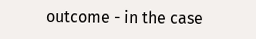outcome - in the case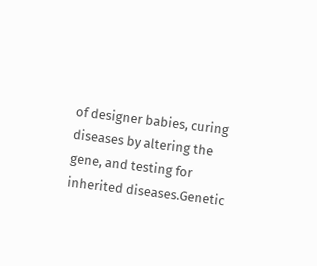of designer babies, curing diseases by altering the gene, and testing for inherited diseases.Genetic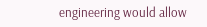engineering would allow